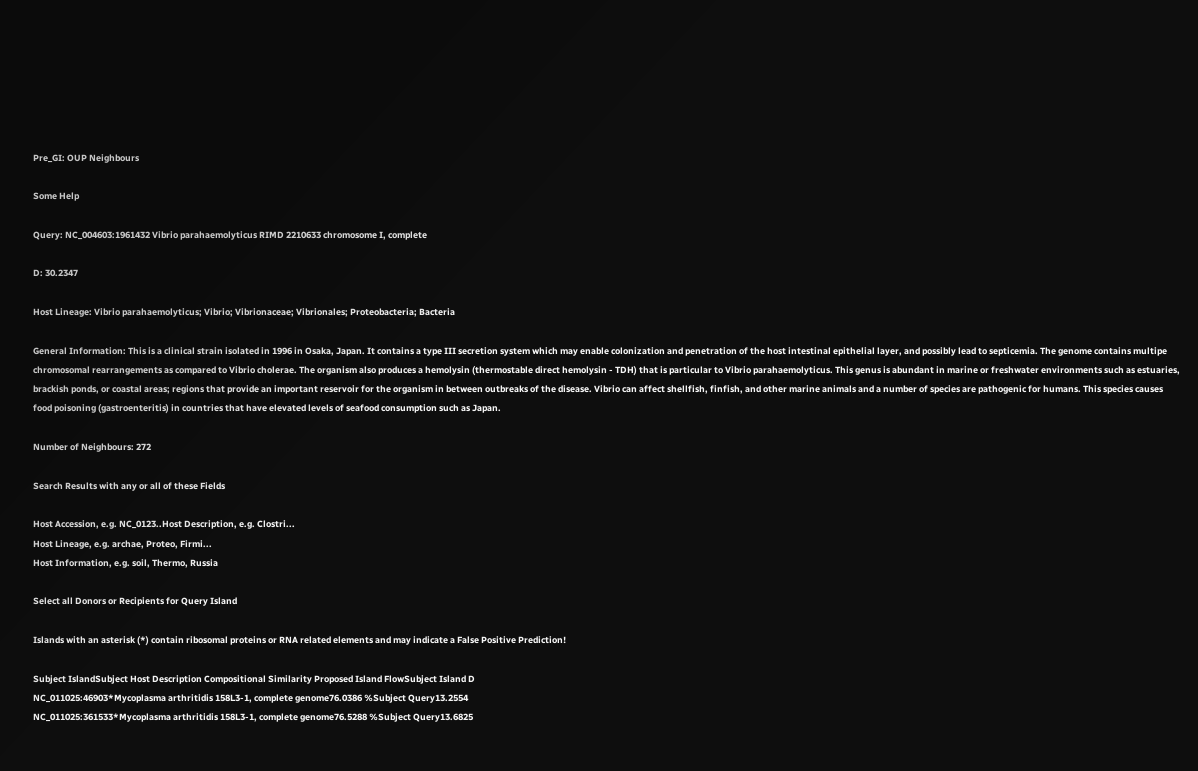Pre_GI: OUP Neighbours

Some Help

Query: NC_004603:1961432 Vibrio parahaemolyticus RIMD 2210633 chromosome I, complete

D: 30.2347

Host Lineage: Vibrio parahaemolyticus; Vibrio; Vibrionaceae; Vibrionales; Proteobacteria; Bacteria

General Information: This is a clinical strain isolated in 1996 in Osaka, Japan. It contains a type III secretion system which may enable colonization and penetration of the host intestinal epithelial layer, and possibly lead to septicemia. The genome contains multipe chromosomal rearrangements as compared to Vibrio cholerae. The organism also produces a hemolysin (thermostable direct hemolysin - TDH) that is particular to Vibrio parahaemolyticus. This genus is abundant in marine or freshwater environments such as estuaries, brackish ponds, or coastal areas; regions that provide an important reservoir for the organism in between outbreaks of the disease. Vibrio can affect shellfish, finfish, and other marine animals and a number of species are pathogenic for humans. This species causes food poisoning (gastroenteritis) in countries that have elevated levels of seafood consumption such as Japan.

Number of Neighbours: 272

Search Results with any or all of these Fields

Host Accession, e.g. NC_0123..Host Description, e.g. Clostri...
Host Lineage, e.g. archae, Proteo, Firmi...
Host Information, e.g. soil, Thermo, Russia

Select all Donors or Recipients for Query Island

Islands with an asterisk (*) contain ribosomal proteins or RNA related elements and may indicate a False Positive Prediction!

Subject IslandSubject Host Description Compositional Similarity Proposed Island FlowSubject Island D
NC_011025:46903*Mycoplasma arthritidis 158L3-1, complete genome76.0386 %Subject Query13.2554
NC_011025:361533*Mycoplasma arthritidis 158L3-1, complete genome76.5288 %Subject Query13.6825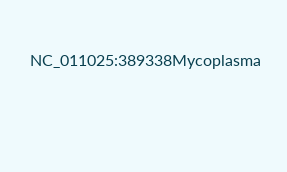NC_011025:389338Mycoplasma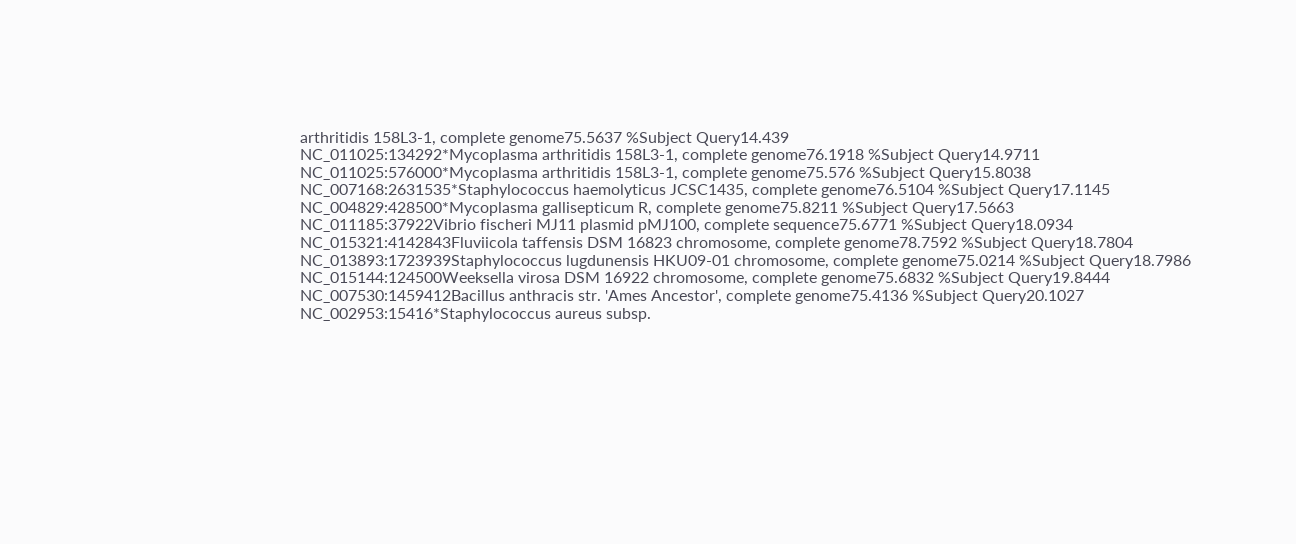arthritidis 158L3-1, complete genome75.5637 %Subject Query14.439
NC_011025:134292*Mycoplasma arthritidis 158L3-1, complete genome76.1918 %Subject Query14.9711
NC_011025:576000*Mycoplasma arthritidis 158L3-1, complete genome75.576 %Subject Query15.8038
NC_007168:2631535*Staphylococcus haemolyticus JCSC1435, complete genome76.5104 %Subject Query17.1145
NC_004829:428500*Mycoplasma gallisepticum R, complete genome75.8211 %Subject Query17.5663
NC_011185:37922Vibrio fischeri MJ11 plasmid pMJ100, complete sequence75.6771 %Subject Query18.0934
NC_015321:4142843Fluviicola taffensis DSM 16823 chromosome, complete genome78.7592 %Subject Query18.7804
NC_013893:1723939Staphylococcus lugdunensis HKU09-01 chromosome, complete genome75.0214 %Subject Query18.7986
NC_015144:124500Weeksella virosa DSM 16922 chromosome, complete genome75.6832 %Subject Query19.8444
NC_007530:1459412Bacillus anthracis str. 'Ames Ancestor', complete genome75.4136 %Subject Query20.1027
NC_002953:15416*Staphylococcus aureus subsp.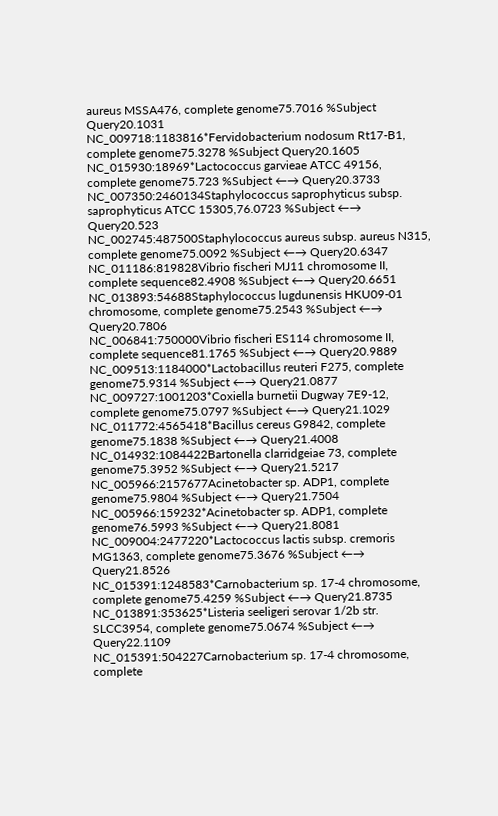aureus MSSA476, complete genome75.7016 %Subject Query20.1031
NC_009718:1183816*Fervidobacterium nodosum Rt17-B1, complete genome75.3278 %Subject Query20.1605
NC_015930:18969*Lactococcus garvieae ATCC 49156, complete genome75.723 %Subject ←→ Query20.3733
NC_007350:2460134Staphylococcus saprophyticus subsp. saprophyticus ATCC 15305,76.0723 %Subject ←→ Query20.523
NC_002745:487500Staphylococcus aureus subsp. aureus N315, complete genome75.0092 %Subject ←→ Query20.6347
NC_011186:819828Vibrio fischeri MJ11 chromosome II, complete sequence82.4908 %Subject ←→ Query20.6651
NC_013893:54688Staphylococcus lugdunensis HKU09-01 chromosome, complete genome75.2543 %Subject ←→ Query20.7806
NC_006841:750000Vibrio fischeri ES114 chromosome II, complete sequence81.1765 %Subject ←→ Query20.9889
NC_009513:1184000*Lactobacillus reuteri F275, complete genome75.9314 %Subject ←→ Query21.0877
NC_009727:1001203*Coxiella burnetii Dugway 7E9-12, complete genome75.0797 %Subject ←→ Query21.1029
NC_011772:4565418*Bacillus cereus G9842, complete genome75.1838 %Subject ←→ Query21.4008
NC_014932:1084422Bartonella clarridgeiae 73, complete genome75.3952 %Subject ←→ Query21.5217
NC_005966:2157677Acinetobacter sp. ADP1, complete genome75.9804 %Subject ←→ Query21.7504
NC_005966:159232*Acinetobacter sp. ADP1, complete genome76.5993 %Subject ←→ Query21.8081
NC_009004:2477220*Lactococcus lactis subsp. cremoris MG1363, complete genome75.3676 %Subject ←→ Query21.8526
NC_015391:1248583*Carnobacterium sp. 17-4 chromosome, complete genome75.4259 %Subject ←→ Query21.8735
NC_013891:353625*Listeria seeligeri serovar 1/2b str. SLCC3954, complete genome75.0674 %Subject ←→ Query22.1109
NC_015391:504227Carnobacterium sp. 17-4 chromosome, complete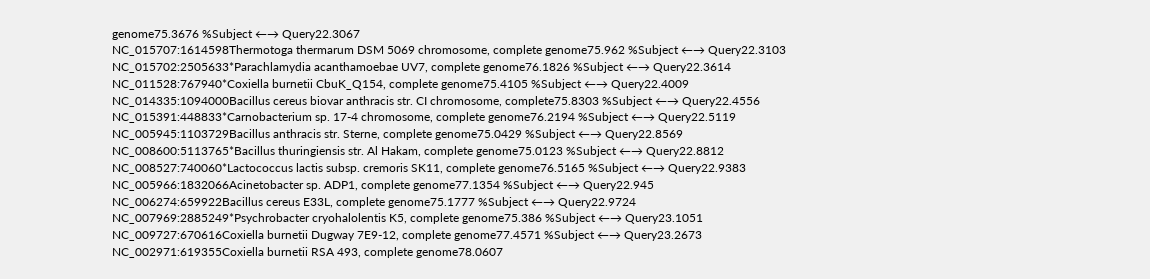genome75.3676 %Subject ←→ Query22.3067
NC_015707:1614598Thermotoga thermarum DSM 5069 chromosome, complete genome75.962 %Subject ←→ Query22.3103
NC_015702:2505633*Parachlamydia acanthamoebae UV7, complete genome76.1826 %Subject ←→ Query22.3614
NC_011528:767940*Coxiella burnetii CbuK_Q154, complete genome75.4105 %Subject ←→ Query22.4009
NC_014335:1094000Bacillus cereus biovar anthracis str. CI chromosome, complete75.8303 %Subject ←→ Query22.4556
NC_015391:448833*Carnobacterium sp. 17-4 chromosome, complete genome76.2194 %Subject ←→ Query22.5119
NC_005945:1103729Bacillus anthracis str. Sterne, complete genome75.0429 %Subject ←→ Query22.8569
NC_008600:5113765*Bacillus thuringiensis str. Al Hakam, complete genome75.0123 %Subject ←→ Query22.8812
NC_008527:740060*Lactococcus lactis subsp. cremoris SK11, complete genome76.5165 %Subject ←→ Query22.9383
NC_005966:1832066Acinetobacter sp. ADP1, complete genome77.1354 %Subject ←→ Query22.945
NC_006274:659922Bacillus cereus E33L, complete genome75.1777 %Subject ←→ Query22.9724
NC_007969:2885249*Psychrobacter cryohalolentis K5, complete genome75.386 %Subject ←→ Query23.1051
NC_009727:670616Coxiella burnetii Dugway 7E9-12, complete genome77.4571 %Subject ←→ Query23.2673
NC_002971:619355Coxiella burnetii RSA 493, complete genome78.0607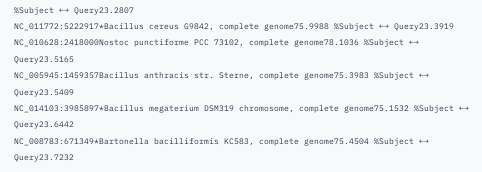%Subject ←→ Query23.2807
NC_011772:5222917*Bacillus cereus G9842, complete genome75.9988 %Subject ←→ Query23.3919
NC_010628:2418000Nostoc punctiforme PCC 73102, complete genome78.1036 %Subject ←→ Query23.5165
NC_005945:1459357Bacillus anthracis str. Sterne, complete genome75.3983 %Subject ←→ Query23.5409
NC_014103:3985897*Bacillus megaterium DSM319 chromosome, complete genome75.1532 %Subject ←→ Query23.6442
NC_008783:671349*Bartonella bacilliformis KC583, complete genome75.4504 %Subject ←→ Query23.7232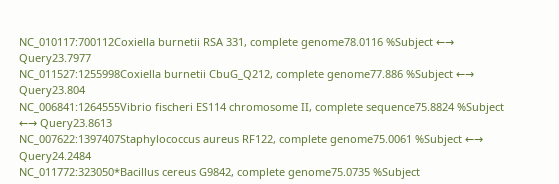NC_010117:700112Coxiella burnetii RSA 331, complete genome78.0116 %Subject ←→ Query23.7977
NC_011527:1255998Coxiella burnetii CbuG_Q212, complete genome77.886 %Subject ←→ Query23.804
NC_006841:1264555Vibrio fischeri ES114 chromosome II, complete sequence75.8824 %Subject ←→ Query23.8613
NC_007622:1397407Staphylococcus aureus RF122, complete genome75.0061 %Subject ←→ Query24.2484
NC_011772:323050*Bacillus cereus G9842, complete genome75.0735 %Subject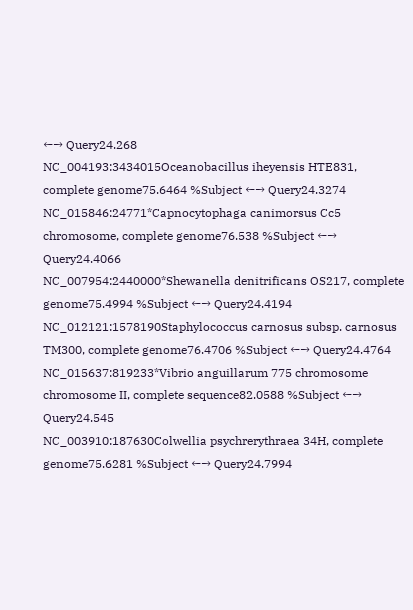←→ Query24.268
NC_004193:3434015Oceanobacillus iheyensis HTE831, complete genome75.6464 %Subject ←→ Query24.3274
NC_015846:24771*Capnocytophaga canimorsus Cc5 chromosome, complete genome76.538 %Subject ←→ Query24.4066
NC_007954:2440000*Shewanella denitrificans OS217, complete genome75.4994 %Subject ←→ Query24.4194
NC_012121:1578190Staphylococcus carnosus subsp. carnosus TM300, complete genome76.4706 %Subject ←→ Query24.4764
NC_015637:819233*Vibrio anguillarum 775 chromosome chromosome II, complete sequence82.0588 %Subject ←→ Query24.545
NC_003910:187630Colwellia psychrerythraea 34H, complete genome75.6281 %Subject ←→ Query24.7994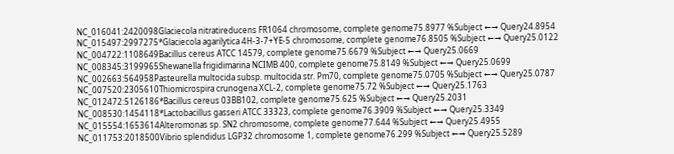NC_016041:2420098Glaciecola nitratireducens FR1064 chromosome, complete genome75.8977 %Subject ←→ Query24.8954
NC_015497:2997275*Glaciecola agarilytica 4H-3-7+YE-5 chromosome, complete genome76.8505 %Subject ←→ Query25.0122
NC_004722:1108649Bacillus cereus ATCC 14579, complete genome75.6679 %Subject ←→ Query25.0669
NC_008345:3199965Shewanella frigidimarina NCIMB 400, complete genome75.8149 %Subject ←→ Query25.0699
NC_002663:564958Pasteurella multocida subsp. multocida str. Pm70, complete genome75.0705 %Subject ←→ Query25.0787
NC_007520:2305610Thiomicrospira crunogena XCL-2, complete genome75.72 %Subject ←→ Query25.1763
NC_012472:5126186*Bacillus cereus 03BB102, complete genome75.625 %Subject ←→ Query25.2031
NC_008530:1454118*Lactobacillus gasseri ATCC 33323, complete genome76.3909 %Subject ←→ Query25.3349
NC_015554:1653614Alteromonas sp. SN2 chromosome, complete genome77.644 %Subject ←→ Query25.4955
NC_011753:2018500Vibrio splendidus LGP32 chromosome 1, complete genome76.299 %Subject ←→ Query25.5289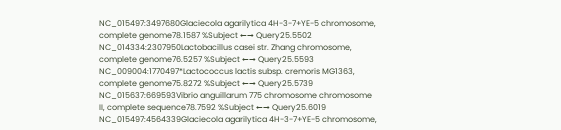NC_015497:3497680Glaciecola agarilytica 4H-3-7+YE-5 chromosome, complete genome78.1587 %Subject ←→ Query25.5502
NC_014334:2307950Lactobacillus casei str. Zhang chromosome, complete genome76.5257 %Subject ←→ Query25.5593
NC_009004:1770497*Lactococcus lactis subsp. cremoris MG1363, complete genome75.8272 %Subject ←→ Query25.5739
NC_015637:669593Vibrio anguillarum 775 chromosome chromosome II, complete sequence78.7592 %Subject ←→ Query25.6019
NC_015497:4564339Glaciecola agarilytica 4H-3-7+YE-5 chromosome,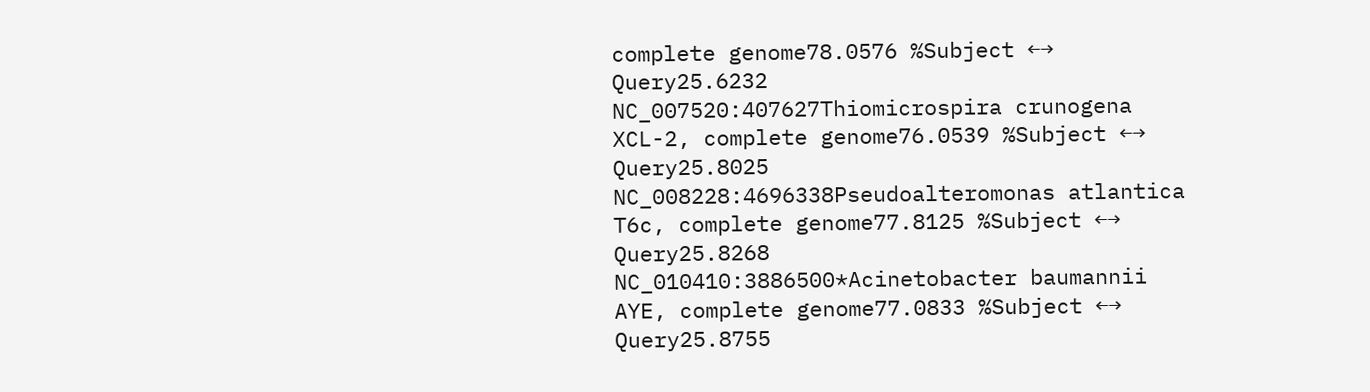complete genome78.0576 %Subject ←→ Query25.6232
NC_007520:407627Thiomicrospira crunogena XCL-2, complete genome76.0539 %Subject ←→ Query25.8025
NC_008228:4696338Pseudoalteromonas atlantica T6c, complete genome77.8125 %Subject ←→ Query25.8268
NC_010410:3886500*Acinetobacter baumannii AYE, complete genome77.0833 %Subject ←→ Query25.8755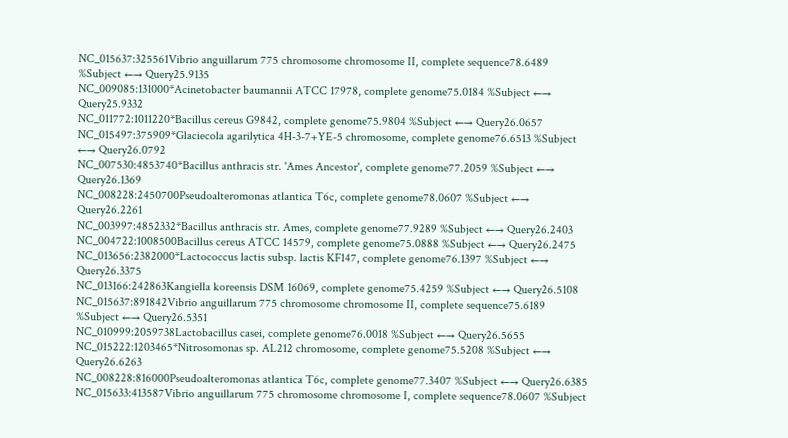NC_015637:325561Vibrio anguillarum 775 chromosome chromosome II, complete sequence78.6489 %Subject ←→ Query25.9135
NC_009085:131000*Acinetobacter baumannii ATCC 17978, complete genome75.0184 %Subject ←→ Query25.9332
NC_011772:1011220*Bacillus cereus G9842, complete genome75.9804 %Subject ←→ Query26.0657
NC_015497:375909*Glaciecola agarilytica 4H-3-7+YE-5 chromosome, complete genome76.6513 %Subject ←→ Query26.0792
NC_007530:4853740*Bacillus anthracis str. 'Ames Ancestor', complete genome77.2059 %Subject ←→ Query26.1369
NC_008228:2450700Pseudoalteromonas atlantica T6c, complete genome78.0607 %Subject ←→ Query26.2261
NC_003997:4852332*Bacillus anthracis str. Ames, complete genome77.9289 %Subject ←→ Query26.2403
NC_004722:1008500Bacillus cereus ATCC 14579, complete genome75.0888 %Subject ←→ Query26.2475
NC_013656:2382000*Lactococcus lactis subsp. lactis KF147, complete genome76.1397 %Subject ←→ Query26.3375
NC_013166:242863Kangiella koreensis DSM 16069, complete genome75.4259 %Subject ←→ Query26.5108
NC_015637:891842Vibrio anguillarum 775 chromosome chromosome II, complete sequence75.6189 %Subject ←→ Query26.5351
NC_010999:2059738Lactobacillus casei, complete genome76.0018 %Subject ←→ Query26.5655
NC_015222:1203465*Nitrosomonas sp. AL212 chromosome, complete genome75.5208 %Subject ←→ Query26.6263
NC_008228:816000Pseudoalteromonas atlantica T6c, complete genome77.3407 %Subject ←→ Query26.6385
NC_015633:413587Vibrio anguillarum 775 chromosome chromosome I, complete sequence78.0607 %Subject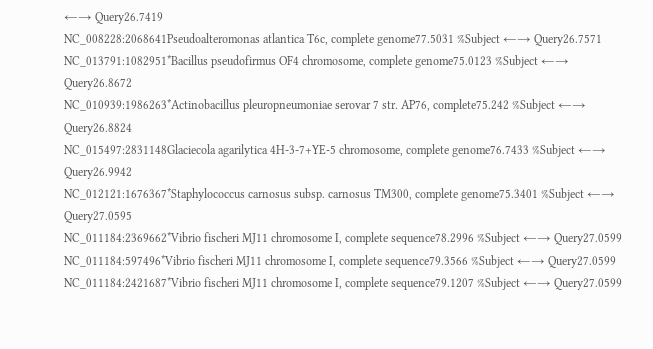←→ Query26.7419
NC_008228:2068641Pseudoalteromonas atlantica T6c, complete genome77.5031 %Subject ←→ Query26.7571
NC_013791:1082951*Bacillus pseudofirmus OF4 chromosome, complete genome75.0123 %Subject ←→ Query26.8672
NC_010939:1986263*Actinobacillus pleuropneumoniae serovar 7 str. AP76, complete75.242 %Subject ←→ Query26.8824
NC_015497:2831148Glaciecola agarilytica 4H-3-7+YE-5 chromosome, complete genome76.7433 %Subject ←→ Query26.9942
NC_012121:1676367*Staphylococcus carnosus subsp. carnosus TM300, complete genome75.3401 %Subject ←→ Query27.0595
NC_011184:2369662*Vibrio fischeri MJ11 chromosome I, complete sequence78.2996 %Subject ←→ Query27.0599
NC_011184:597496*Vibrio fischeri MJ11 chromosome I, complete sequence79.3566 %Subject ←→ Query27.0599
NC_011184:2421687*Vibrio fischeri MJ11 chromosome I, complete sequence79.1207 %Subject ←→ Query27.0599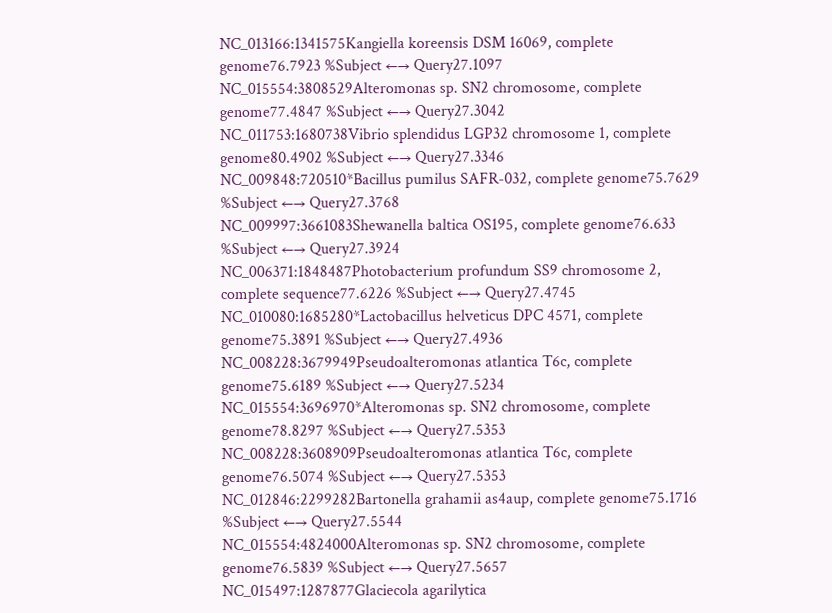NC_013166:1341575Kangiella koreensis DSM 16069, complete genome76.7923 %Subject ←→ Query27.1097
NC_015554:3808529Alteromonas sp. SN2 chromosome, complete genome77.4847 %Subject ←→ Query27.3042
NC_011753:1680738Vibrio splendidus LGP32 chromosome 1, complete genome80.4902 %Subject ←→ Query27.3346
NC_009848:720510*Bacillus pumilus SAFR-032, complete genome75.7629 %Subject ←→ Query27.3768
NC_009997:3661083Shewanella baltica OS195, complete genome76.633 %Subject ←→ Query27.3924
NC_006371:1848487Photobacterium profundum SS9 chromosome 2, complete sequence77.6226 %Subject ←→ Query27.4745
NC_010080:1685280*Lactobacillus helveticus DPC 4571, complete genome75.3891 %Subject ←→ Query27.4936
NC_008228:3679949Pseudoalteromonas atlantica T6c, complete genome75.6189 %Subject ←→ Query27.5234
NC_015554:3696970*Alteromonas sp. SN2 chromosome, complete genome78.8297 %Subject ←→ Query27.5353
NC_008228:3608909Pseudoalteromonas atlantica T6c, complete genome76.5074 %Subject ←→ Query27.5353
NC_012846:2299282Bartonella grahamii as4aup, complete genome75.1716 %Subject ←→ Query27.5544
NC_015554:4824000Alteromonas sp. SN2 chromosome, complete genome76.5839 %Subject ←→ Query27.5657
NC_015497:1287877Glaciecola agarilytica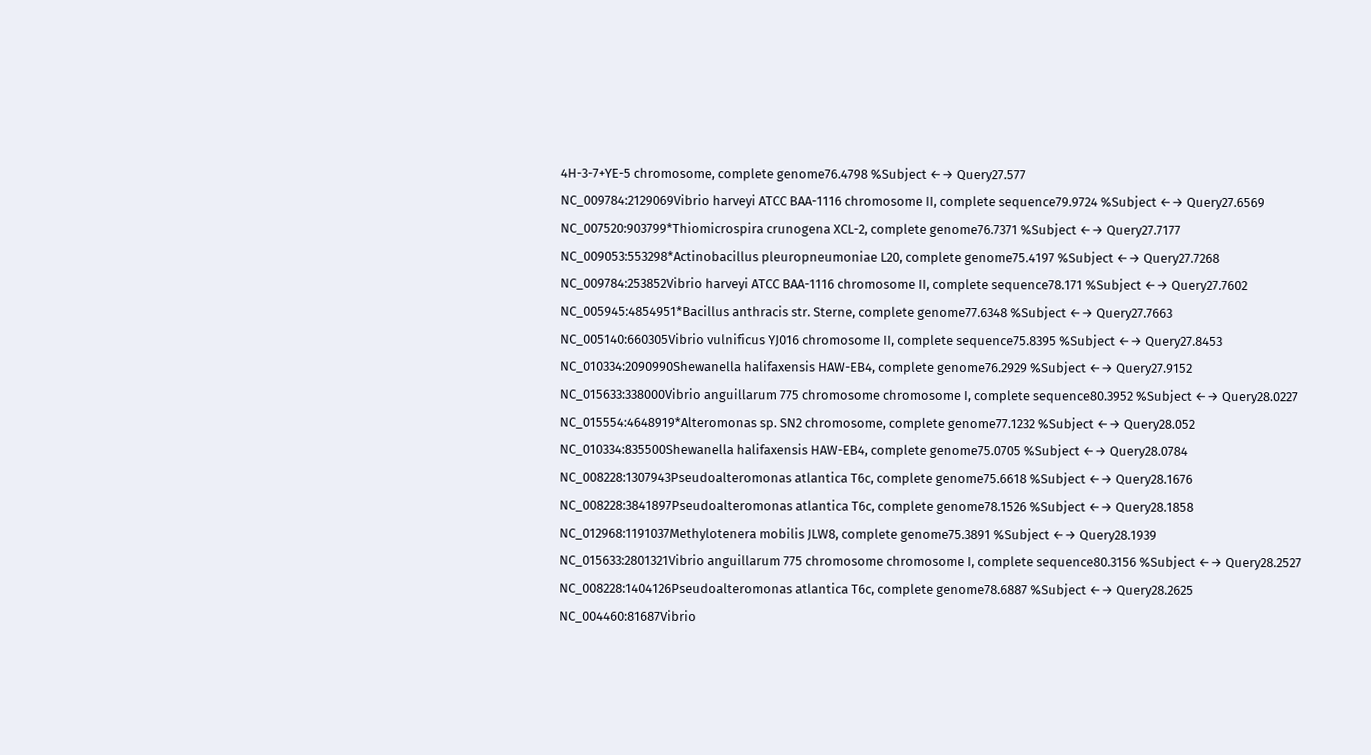4H-3-7+YE-5 chromosome, complete genome76.4798 %Subject ←→ Query27.577
NC_009784:2129069Vibrio harveyi ATCC BAA-1116 chromosome II, complete sequence79.9724 %Subject ←→ Query27.6569
NC_007520:903799*Thiomicrospira crunogena XCL-2, complete genome76.7371 %Subject ←→ Query27.7177
NC_009053:553298*Actinobacillus pleuropneumoniae L20, complete genome75.4197 %Subject ←→ Query27.7268
NC_009784:253852Vibrio harveyi ATCC BAA-1116 chromosome II, complete sequence78.171 %Subject ←→ Query27.7602
NC_005945:4854951*Bacillus anthracis str. Sterne, complete genome77.6348 %Subject ←→ Query27.7663
NC_005140:660305Vibrio vulnificus YJ016 chromosome II, complete sequence75.8395 %Subject ←→ Query27.8453
NC_010334:2090990Shewanella halifaxensis HAW-EB4, complete genome76.2929 %Subject ←→ Query27.9152
NC_015633:338000Vibrio anguillarum 775 chromosome chromosome I, complete sequence80.3952 %Subject ←→ Query28.0227
NC_015554:4648919*Alteromonas sp. SN2 chromosome, complete genome77.1232 %Subject ←→ Query28.052
NC_010334:835500Shewanella halifaxensis HAW-EB4, complete genome75.0705 %Subject ←→ Query28.0784
NC_008228:1307943Pseudoalteromonas atlantica T6c, complete genome75.6618 %Subject ←→ Query28.1676
NC_008228:3841897Pseudoalteromonas atlantica T6c, complete genome78.1526 %Subject ←→ Query28.1858
NC_012968:1191037Methylotenera mobilis JLW8, complete genome75.3891 %Subject ←→ Query28.1939
NC_015633:2801321Vibrio anguillarum 775 chromosome chromosome I, complete sequence80.3156 %Subject ←→ Query28.2527
NC_008228:1404126Pseudoalteromonas atlantica T6c, complete genome78.6887 %Subject ←→ Query28.2625
NC_004460:81687Vibrio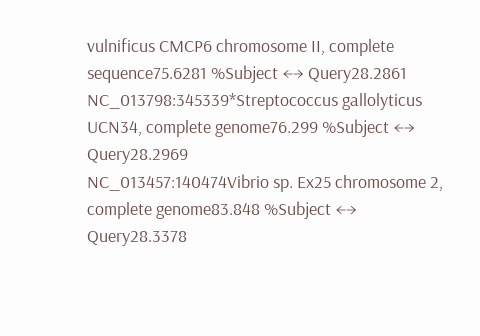vulnificus CMCP6 chromosome II, complete sequence75.6281 %Subject ←→ Query28.2861
NC_013798:345339*Streptococcus gallolyticus UCN34, complete genome76.299 %Subject ←→ Query28.2969
NC_013457:140474Vibrio sp. Ex25 chromosome 2, complete genome83.848 %Subject ←→ Query28.3378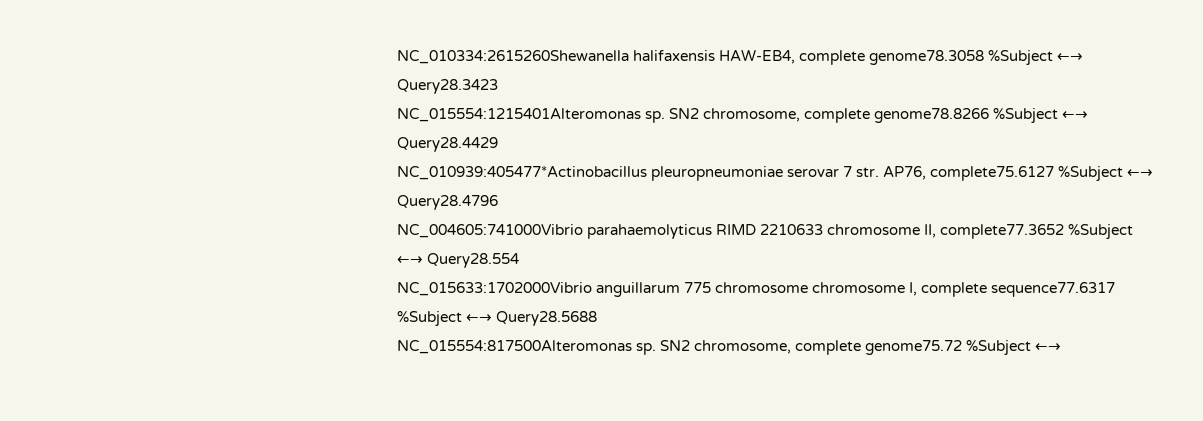NC_010334:2615260Shewanella halifaxensis HAW-EB4, complete genome78.3058 %Subject ←→ Query28.3423
NC_015554:1215401Alteromonas sp. SN2 chromosome, complete genome78.8266 %Subject ←→ Query28.4429
NC_010939:405477*Actinobacillus pleuropneumoniae serovar 7 str. AP76, complete75.6127 %Subject ←→ Query28.4796
NC_004605:741000Vibrio parahaemolyticus RIMD 2210633 chromosome II, complete77.3652 %Subject ←→ Query28.554
NC_015633:1702000Vibrio anguillarum 775 chromosome chromosome I, complete sequence77.6317 %Subject ←→ Query28.5688
NC_015554:817500Alteromonas sp. SN2 chromosome, complete genome75.72 %Subject ←→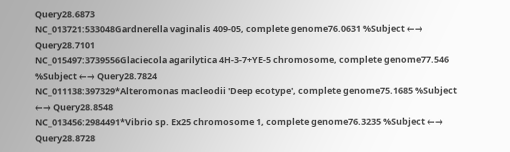Query28.6873
NC_013721:533048Gardnerella vaginalis 409-05, complete genome76.0631 %Subject ←→ Query28.7101
NC_015497:3739556Glaciecola agarilytica 4H-3-7+YE-5 chromosome, complete genome77.546 %Subject ←→ Query28.7824
NC_011138:397329*Alteromonas macleodii 'Deep ecotype', complete genome75.1685 %Subject ←→ Query28.8548
NC_013456:2984491*Vibrio sp. Ex25 chromosome 1, complete genome76.3235 %Subject ←→ Query28.8728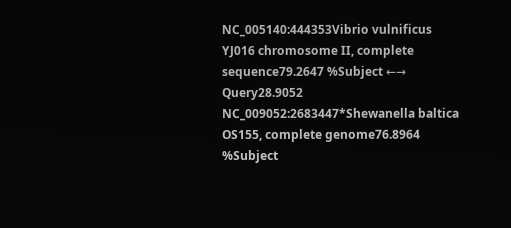NC_005140:444353Vibrio vulnificus YJ016 chromosome II, complete sequence79.2647 %Subject ←→ Query28.9052
NC_009052:2683447*Shewanella baltica OS155, complete genome76.8964 %Subject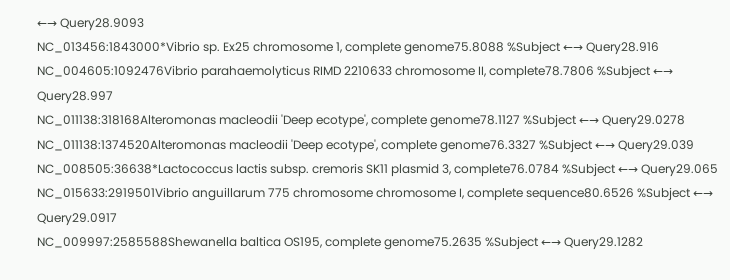←→ Query28.9093
NC_013456:1843000*Vibrio sp. Ex25 chromosome 1, complete genome75.8088 %Subject ←→ Query28.916
NC_004605:1092476Vibrio parahaemolyticus RIMD 2210633 chromosome II, complete78.7806 %Subject ←→ Query28.997
NC_011138:318168Alteromonas macleodii 'Deep ecotype', complete genome78.1127 %Subject ←→ Query29.0278
NC_011138:1374520Alteromonas macleodii 'Deep ecotype', complete genome76.3327 %Subject ←→ Query29.039
NC_008505:36638*Lactococcus lactis subsp. cremoris SK11 plasmid 3, complete76.0784 %Subject ←→ Query29.065
NC_015633:2919501Vibrio anguillarum 775 chromosome chromosome I, complete sequence80.6526 %Subject ←→ Query29.0917
NC_009997:2585588Shewanella baltica OS195, complete genome75.2635 %Subject ←→ Query29.1282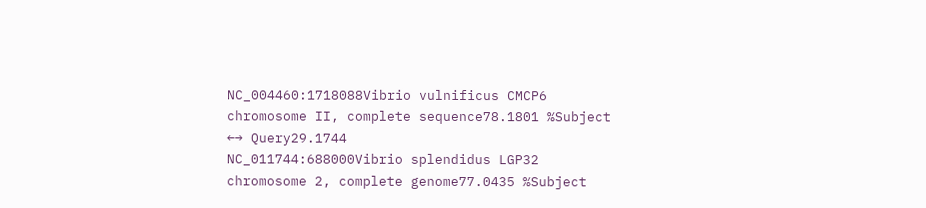NC_004460:1718088Vibrio vulnificus CMCP6 chromosome II, complete sequence78.1801 %Subject ←→ Query29.1744
NC_011744:688000Vibrio splendidus LGP32 chromosome 2, complete genome77.0435 %Subject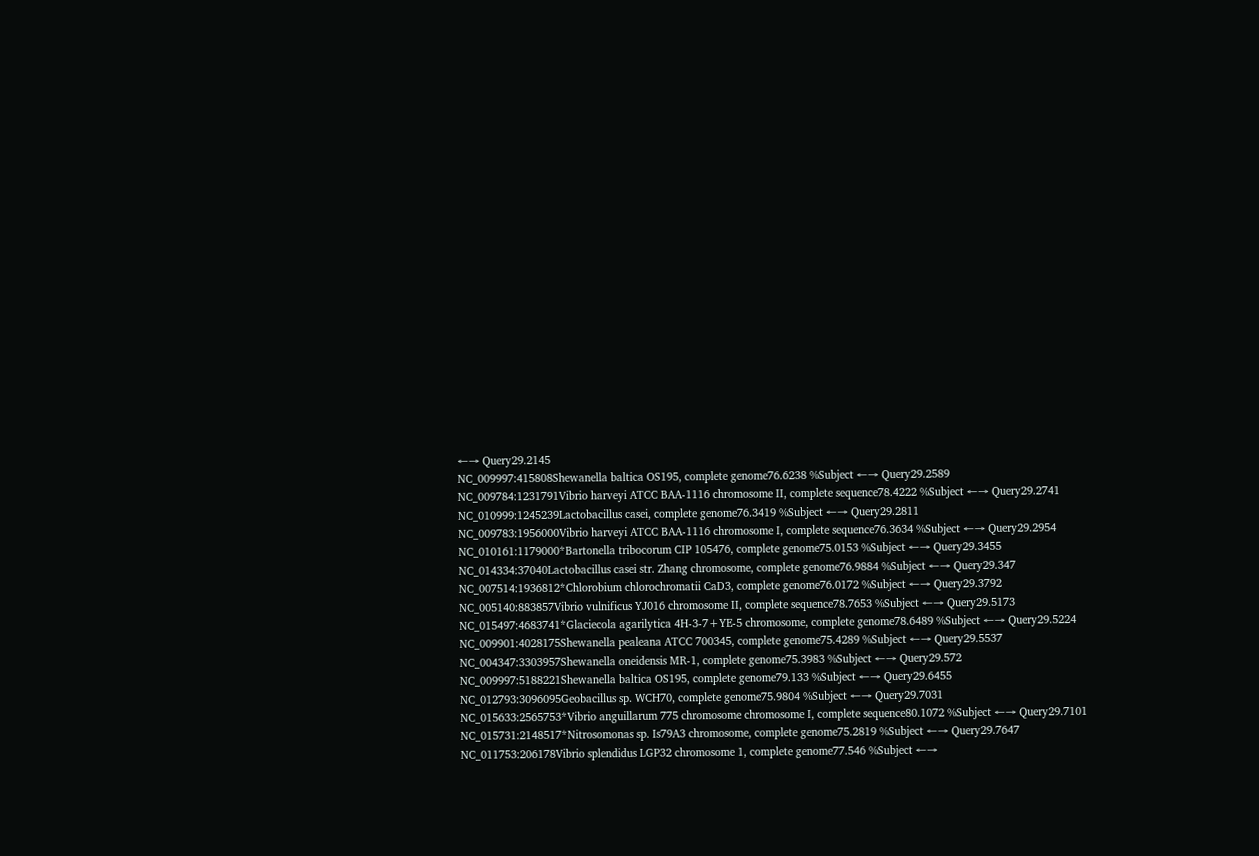←→ Query29.2145
NC_009997:415808Shewanella baltica OS195, complete genome76.6238 %Subject ←→ Query29.2589
NC_009784:1231791Vibrio harveyi ATCC BAA-1116 chromosome II, complete sequence78.4222 %Subject ←→ Query29.2741
NC_010999:1245239Lactobacillus casei, complete genome76.3419 %Subject ←→ Query29.2811
NC_009783:1956000Vibrio harveyi ATCC BAA-1116 chromosome I, complete sequence76.3634 %Subject ←→ Query29.2954
NC_010161:1179000*Bartonella tribocorum CIP 105476, complete genome75.0153 %Subject ←→ Query29.3455
NC_014334:37040Lactobacillus casei str. Zhang chromosome, complete genome76.9884 %Subject ←→ Query29.347
NC_007514:1936812*Chlorobium chlorochromatii CaD3, complete genome76.0172 %Subject ←→ Query29.3792
NC_005140:883857Vibrio vulnificus YJ016 chromosome II, complete sequence78.7653 %Subject ←→ Query29.5173
NC_015497:4683741*Glaciecola agarilytica 4H-3-7+YE-5 chromosome, complete genome78.6489 %Subject ←→ Query29.5224
NC_009901:4028175Shewanella pealeana ATCC 700345, complete genome75.4289 %Subject ←→ Query29.5537
NC_004347:3303957Shewanella oneidensis MR-1, complete genome75.3983 %Subject ←→ Query29.572
NC_009997:5188221Shewanella baltica OS195, complete genome79.133 %Subject ←→ Query29.6455
NC_012793:3096095Geobacillus sp. WCH70, complete genome75.9804 %Subject ←→ Query29.7031
NC_015633:2565753*Vibrio anguillarum 775 chromosome chromosome I, complete sequence80.1072 %Subject ←→ Query29.7101
NC_015731:2148517*Nitrosomonas sp. Is79A3 chromosome, complete genome75.2819 %Subject ←→ Query29.7647
NC_011753:206178Vibrio splendidus LGP32 chromosome 1, complete genome77.546 %Subject ←→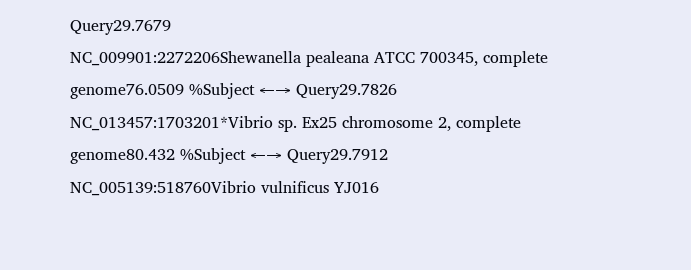Query29.7679
NC_009901:2272206Shewanella pealeana ATCC 700345, complete genome76.0509 %Subject ←→ Query29.7826
NC_013457:1703201*Vibrio sp. Ex25 chromosome 2, complete genome80.432 %Subject ←→ Query29.7912
NC_005139:518760Vibrio vulnificus YJ016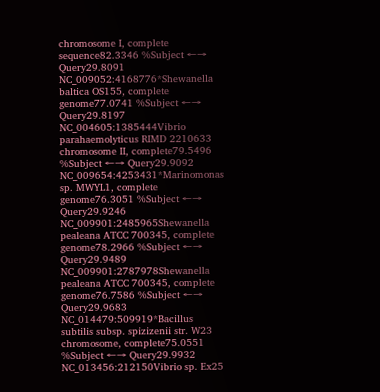chromosome I, complete sequence82.3346 %Subject ←→ Query29.8091
NC_009052:4168776*Shewanella baltica OS155, complete genome77.0741 %Subject ←→ Query29.8197
NC_004605:1385444Vibrio parahaemolyticus RIMD 2210633 chromosome II, complete79.5496 %Subject ←→ Query29.9092
NC_009654:4253431*Marinomonas sp. MWYL1, complete genome76.3051 %Subject ←→ Query29.9246
NC_009901:2485965Shewanella pealeana ATCC 700345, complete genome78.2966 %Subject ←→ Query29.9489
NC_009901:2787978Shewanella pealeana ATCC 700345, complete genome76.7586 %Subject ←→ Query29.9683
NC_014479:509919*Bacillus subtilis subsp. spizizenii str. W23 chromosome, complete75.0551 %Subject ←→ Query29.9932
NC_013456:212150Vibrio sp. Ex25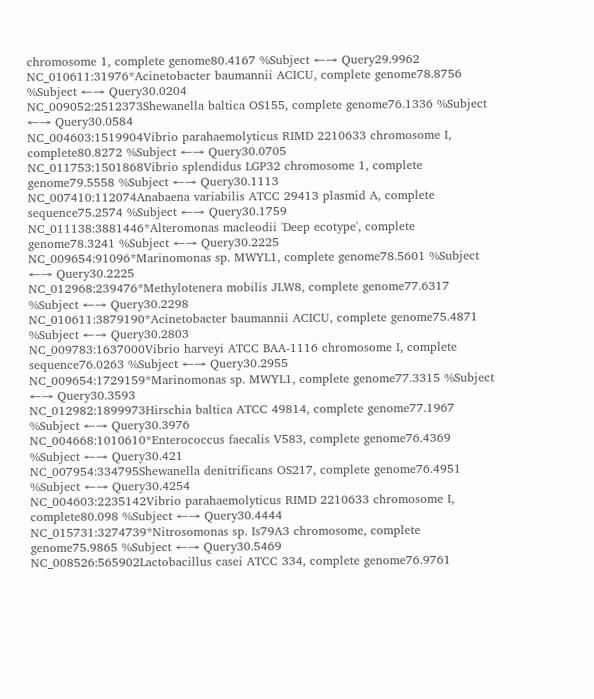chromosome 1, complete genome80.4167 %Subject ←→ Query29.9962
NC_010611:31976*Acinetobacter baumannii ACICU, complete genome78.8756 %Subject ←→ Query30.0204
NC_009052:2512373Shewanella baltica OS155, complete genome76.1336 %Subject ←→ Query30.0584
NC_004603:1519904Vibrio parahaemolyticus RIMD 2210633 chromosome I, complete80.8272 %Subject ←→ Query30.0705
NC_011753:1501868Vibrio splendidus LGP32 chromosome 1, complete genome79.5558 %Subject ←→ Query30.1113
NC_007410:112074Anabaena variabilis ATCC 29413 plasmid A, complete sequence75.2574 %Subject ←→ Query30.1759
NC_011138:3881446*Alteromonas macleodii 'Deep ecotype', complete genome78.3241 %Subject ←→ Query30.2225
NC_009654:91096*Marinomonas sp. MWYL1, complete genome78.5601 %Subject ←→ Query30.2225
NC_012968:239476*Methylotenera mobilis JLW8, complete genome77.6317 %Subject ←→ Query30.2298
NC_010611:3879190*Acinetobacter baumannii ACICU, complete genome75.4871 %Subject ←→ Query30.2803
NC_009783:1637000Vibrio harveyi ATCC BAA-1116 chromosome I, complete sequence76.0263 %Subject ←→ Query30.2955
NC_009654:1729159*Marinomonas sp. MWYL1, complete genome77.3315 %Subject ←→ Query30.3593
NC_012982:1899973Hirschia baltica ATCC 49814, complete genome77.1967 %Subject ←→ Query30.3976
NC_004668:1010610*Enterococcus faecalis V583, complete genome76.4369 %Subject ←→ Query30.421
NC_007954:334795Shewanella denitrificans OS217, complete genome76.4951 %Subject ←→ Query30.4254
NC_004603:2235142Vibrio parahaemolyticus RIMD 2210633 chromosome I, complete80.098 %Subject ←→ Query30.4444
NC_015731:3274739*Nitrosomonas sp. Is79A3 chromosome, complete genome75.9865 %Subject ←→ Query30.5469
NC_008526:565902Lactobacillus casei ATCC 334, complete genome76.9761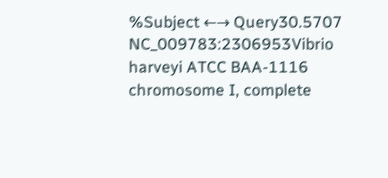%Subject ←→ Query30.5707
NC_009783:2306953Vibrio harveyi ATCC BAA-1116 chromosome I, complete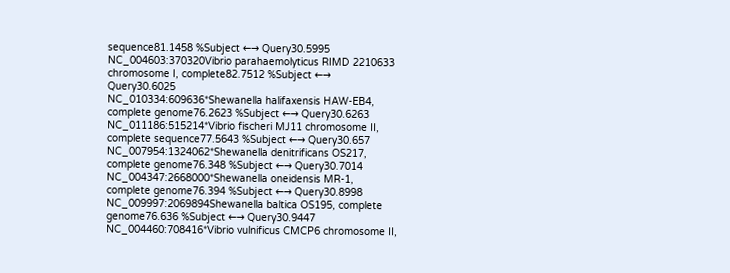sequence81.1458 %Subject ←→ Query30.5995
NC_004603:370320Vibrio parahaemolyticus RIMD 2210633 chromosome I, complete82.7512 %Subject ←→ Query30.6025
NC_010334:609636*Shewanella halifaxensis HAW-EB4, complete genome76.2623 %Subject ←→ Query30.6263
NC_011186:515214*Vibrio fischeri MJ11 chromosome II, complete sequence77.5643 %Subject ←→ Query30.657
NC_007954:1324062*Shewanella denitrificans OS217, complete genome76.348 %Subject ←→ Query30.7014
NC_004347:2668000*Shewanella oneidensis MR-1, complete genome76.394 %Subject ←→ Query30.8998
NC_009997:2069894Shewanella baltica OS195, complete genome76.636 %Subject ←→ Query30.9447
NC_004460:708416*Vibrio vulnificus CMCP6 chromosome II,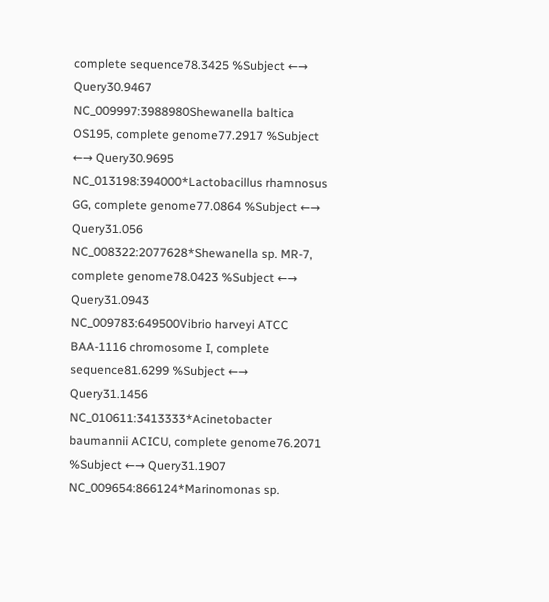complete sequence78.3425 %Subject ←→ Query30.9467
NC_009997:3988980Shewanella baltica OS195, complete genome77.2917 %Subject ←→ Query30.9695
NC_013198:394000*Lactobacillus rhamnosus GG, complete genome77.0864 %Subject ←→ Query31.056
NC_008322:2077628*Shewanella sp. MR-7, complete genome78.0423 %Subject ←→ Query31.0943
NC_009783:649500Vibrio harveyi ATCC BAA-1116 chromosome I, complete sequence81.6299 %Subject ←→ Query31.1456
NC_010611:3413333*Acinetobacter baumannii ACICU, complete genome76.2071 %Subject ←→ Query31.1907
NC_009654:866124*Marinomonas sp.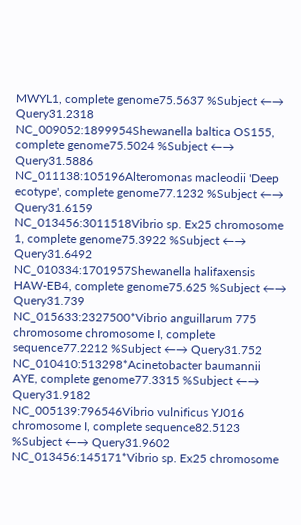MWYL1, complete genome75.5637 %Subject ←→ Query31.2318
NC_009052:1899954Shewanella baltica OS155, complete genome75.5024 %Subject ←→ Query31.5886
NC_011138:105196Alteromonas macleodii 'Deep ecotype', complete genome77.1232 %Subject ←→ Query31.6159
NC_013456:3011518Vibrio sp. Ex25 chromosome 1, complete genome75.3922 %Subject ←→ Query31.6492
NC_010334:1701957Shewanella halifaxensis HAW-EB4, complete genome75.625 %Subject ←→ Query31.739
NC_015633:2327500*Vibrio anguillarum 775 chromosome chromosome I, complete sequence77.2212 %Subject ←→ Query31.752
NC_010410:513298*Acinetobacter baumannii AYE, complete genome77.3315 %Subject ←→ Query31.9182
NC_005139:796546Vibrio vulnificus YJ016 chromosome I, complete sequence82.5123 %Subject ←→ Query31.9602
NC_013456:145171*Vibrio sp. Ex25 chromosome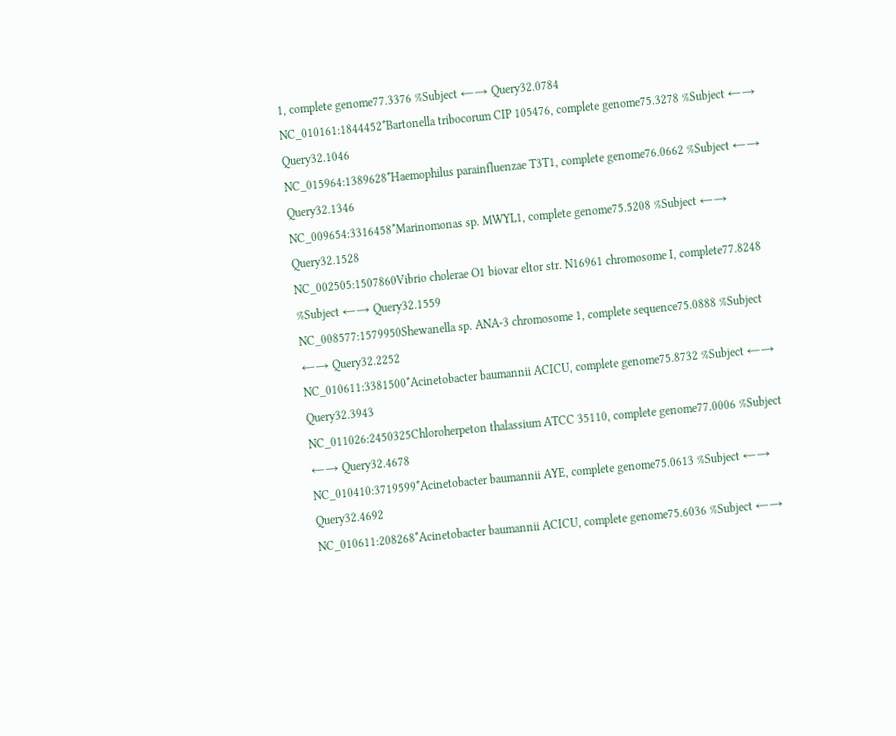1, complete genome77.3376 %Subject ←→ Query32.0784
NC_010161:1844452*Bartonella tribocorum CIP 105476, complete genome75.3278 %Subject ←→ Query32.1046
NC_015964:1389628*Haemophilus parainfluenzae T3T1, complete genome76.0662 %Subject ←→ Query32.1346
NC_009654:3316458*Marinomonas sp. MWYL1, complete genome75.5208 %Subject ←→ Query32.1528
NC_002505:1507860Vibrio cholerae O1 biovar eltor str. N16961 chromosome I, complete77.8248 %Subject ←→ Query32.1559
NC_008577:1579950Shewanella sp. ANA-3 chromosome 1, complete sequence75.0888 %Subject ←→ Query32.2252
NC_010611:3381500*Acinetobacter baumannii ACICU, complete genome75.8732 %Subject ←→ Query32.3943
NC_011026:2450325Chloroherpeton thalassium ATCC 35110, complete genome77.0006 %Subject ←→ Query32.4678
NC_010410:3719599*Acinetobacter baumannii AYE, complete genome75.0613 %Subject ←→ Query32.4692
NC_010611:208268*Acinetobacter baumannii ACICU, complete genome75.6036 %Subject ←→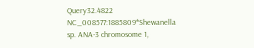Query32.4822
NC_008577:1885809*Shewanella sp. ANA-3 chromosome 1,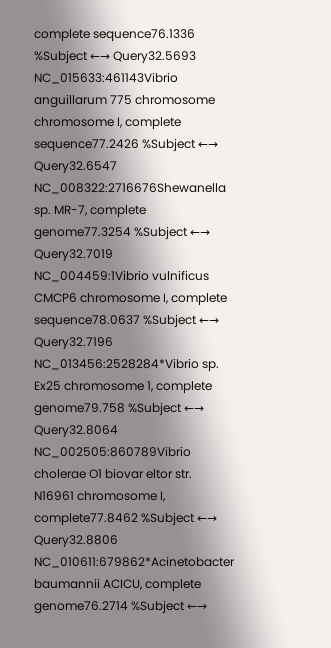complete sequence76.1336 %Subject ←→ Query32.5693
NC_015633:461143Vibrio anguillarum 775 chromosome chromosome I, complete sequence77.2426 %Subject ←→ Query32.6547
NC_008322:2716676Shewanella sp. MR-7, complete genome77.3254 %Subject ←→ Query32.7019
NC_004459:1Vibrio vulnificus CMCP6 chromosome I, complete sequence78.0637 %Subject ←→ Query32.7196
NC_013456:2528284*Vibrio sp. Ex25 chromosome 1, complete genome79.758 %Subject ←→ Query32.8064
NC_002505:860789Vibrio cholerae O1 biovar eltor str. N16961 chromosome I, complete77.8462 %Subject ←→ Query32.8806
NC_010611:679862*Acinetobacter baumannii ACICU, complete genome76.2714 %Subject ←→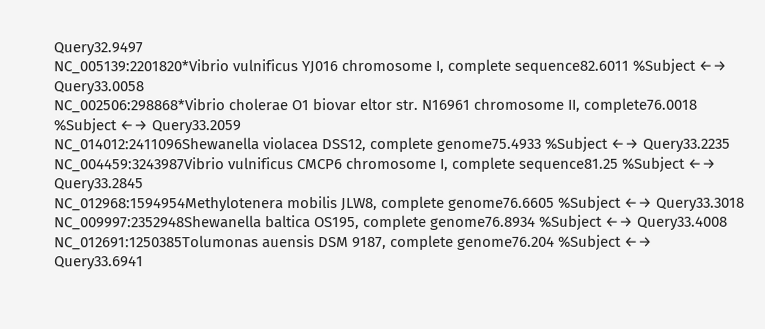Query32.9497
NC_005139:2201820*Vibrio vulnificus YJ016 chromosome I, complete sequence82.6011 %Subject ←→ Query33.0058
NC_002506:298868*Vibrio cholerae O1 biovar eltor str. N16961 chromosome II, complete76.0018 %Subject ←→ Query33.2059
NC_014012:2411096Shewanella violacea DSS12, complete genome75.4933 %Subject ←→ Query33.2235
NC_004459:3243987Vibrio vulnificus CMCP6 chromosome I, complete sequence81.25 %Subject ←→ Query33.2845
NC_012968:1594954Methylotenera mobilis JLW8, complete genome76.6605 %Subject ←→ Query33.3018
NC_009997:2352948Shewanella baltica OS195, complete genome76.8934 %Subject ←→ Query33.4008
NC_012691:1250385Tolumonas auensis DSM 9187, complete genome76.204 %Subject ←→ Query33.6941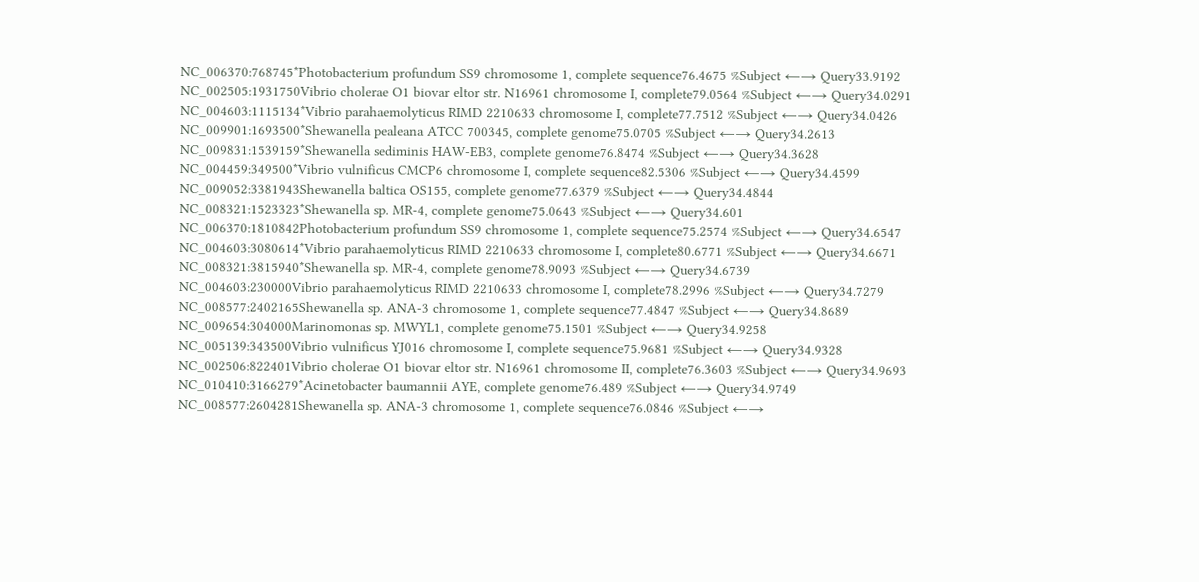NC_006370:768745*Photobacterium profundum SS9 chromosome 1, complete sequence76.4675 %Subject ←→ Query33.9192
NC_002505:1931750Vibrio cholerae O1 biovar eltor str. N16961 chromosome I, complete79.0564 %Subject ←→ Query34.0291
NC_004603:1115134*Vibrio parahaemolyticus RIMD 2210633 chromosome I, complete77.7512 %Subject ←→ Query34.0426
NC_009901:1693500*Shewanella pealeana ATCC 700345, complete genome75.0705 %Subject ←→ Query34.2613
NC_009831:1539159*Shewanella sediminis HAW-EB3, complete genome76.8474 %Subject ←→ Query34.3628
NC_004459:349500*Vibrio vulnificus CMCP6 chromosome I, complete sequence82.5306 %Subject ←→ Query34.4599
NC_009052:3381943Shewanella baltica OS155, complete genome77.6379 %Subject ←→ Query34.4844
NC_008321:1523323*Shewanella sp. MR-4, complete genome75.0643 %Subject ←→ Query34.601
NC_006370:1810842Photobacterium profundum SS9 chromosome 1, complete sequence75.2574 %Subject ←→ Query34.6547
NC_004603:3080614*Vibrio parahaemolyticus RIMD 2210633 chromosome I, complete80.6771 %Subject ←→ Query34.6671
NC_008321:3815940*Shewanella sp. MR-4, complete genome78.9093 %Subject ←→ Query34.6739
NC_004603:230000Vibrio parahaemolyticus RIMD 2210633 chromosome I, complete78.2996 %Subject ←→ Query34.7279
NC_008577:2402165Shewanella sp. ANA-3 chromosome 1, complete sequence77.4847 %Subject ←→ Query34.8689
NC_009654:304000Marinomonas sp. MWYL1, complete genome75.1501 %Subject ←→ Query34.9258
NC_005139:343500Vibrio vulnificus YJ016 chromosome I, complete sequence75.9681 %Subject ←→ Query34.9328
NC_002506:822401Vibrio cholerae O1 biovar eltor str. N16961 chromosome II, complete76.3603 %Subject ←→ Query34.9693
NC_010410:3166279*Acinetobacter baumannii AYE, complete genome76.489 %Subject ←→ Query34.9749
NC_008577:2604281Shewanella sp. ANA-3 chromosome 1, complete sequence76.0846 %Subject ←→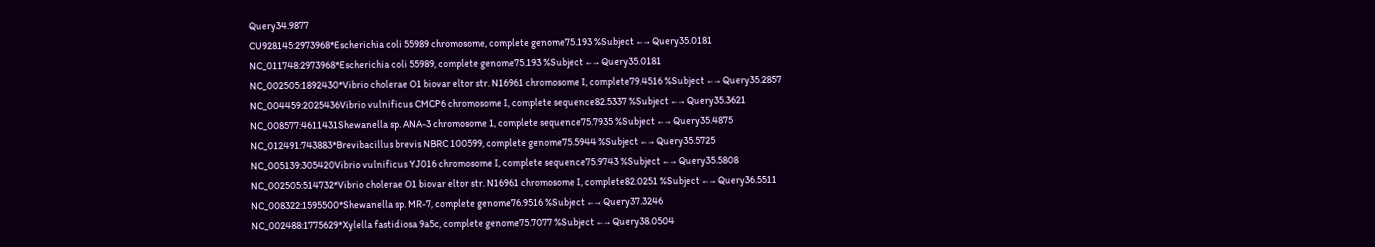Query34.9877
CU928145:2973968*Escherichia coli 55989 chromosome, complete genome75.193 %Subject ←→ Query35.0181
NC_011748:2973968*Escherichia coli 55989, complete genome75.193 %Subject ←→ Query35.0181
NC_002505:1892430*Vibrio cholerae O1 biovar eltor str. N16961 chromosome I, complete79.4516 %Subject ←→ Query35.2857
NC_004459:2025436Vibrio vulnificus CMCP6 chromosome I, complete sequence82.5337 %Subject ←→ Query35.3621
NC_008577:4611431Shewanella sp. ANA-3 chromosome 1, complete sequence75.7935 %Subject ←→ Query35.4875
NC_012491:743883*Brevibacillus brevis NBRC 100599, complete genome75.5944 %Subject ←→ Query35.5725
NC_005139:305420Vibrio vulnificus YJ016 chromosome I, complete sequence75.9743 %Subject ←→ Query35.5808
NC_002505:514732*Vibrio cholerae O1 biovar eltor str. N16961 chromosome I, complete82.0251 %Subject ←→ Query36.5511
NC_008322:1595500*Shewanella sp. MR-7, complete genome76.9516 %Subject ←→ Query37.3246
NC_002488:1775629*Xylella fastidiosa 9a5c, complete genome75.7077 %Subject ←→ Query38.0504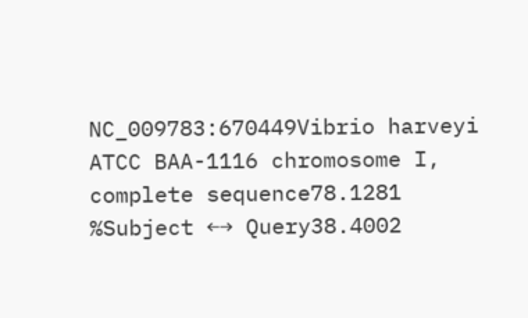NC_009783:670449Vibrio harveyi ATCC BAA-1116 chromosome I, complete sequence78.1281 %Subject ←→ Query38.4002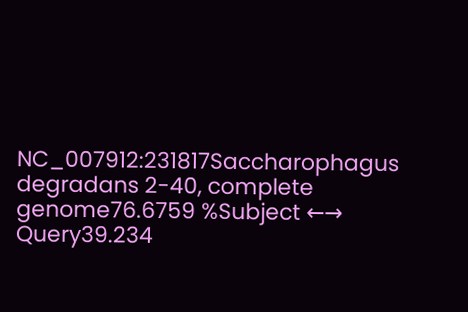NC_007912:231817Saccharophagus degradans 2-40, complete genome76.6759 %Subject ←→ Query39.234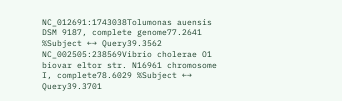NC_012691:1743038Tolumonas auensis DSM 9187, complete genome77.2641 %Subject ←→ Query39.3562
NC_002505:238569Vibrio cholerae O1 biovar eltor str. N16961 chromosome I, complete78.6029 %Subject ←→ Query39.3701